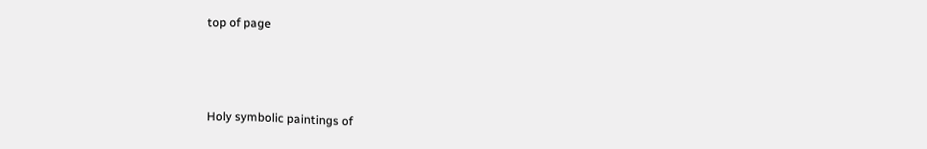top of page



Holy symbolic paintings of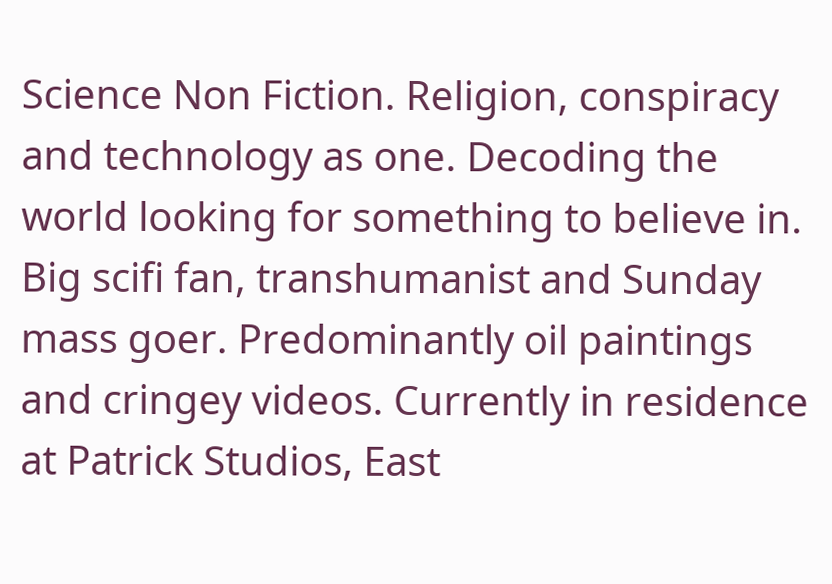Science Non Fiction. Religion, conspiracy and technology as one. Decoding the world looking for something to believe in. Big scifi fan, transhumanist and Sunday mass goer. Predominantly oil paintings and cringey videos. Currently in residence at Patrick Studios, East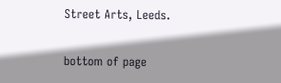Street Arts, Leeds.

bottom of page